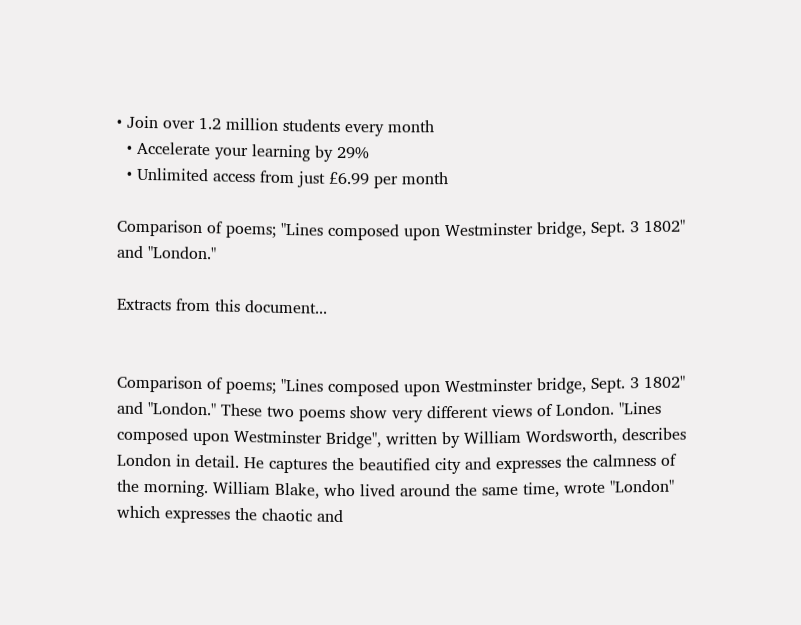• Join over 1.2 million students every month
  • Accelerate your learning by 29%
  • Unlimited access from just £6.99 per month

Comparison of poems; "Lines composed upon Westminster bridge, Sept. 3 1802" and "London."

Extracts from this document...


Comparison of poems; "Lines composed upon Westminster bridge, Sept. 3 1802" and "London." These two poems show very different views of London. "Lines composed upon Westminster Bridge", written by William Wordsworth, describes London in detail. He captures the beautified city and expresses the calmness of the morning. William Blake, who lived around the same time, wrote "London" which expresses the chaotic and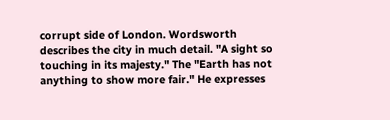corrupt side of London. Wordsworth describes the city in much detail. "A sight so touching in its majesty." The "Earth has not anything to show more fair." He expresses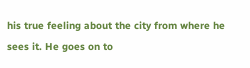his true feeling about the city from where he sees it. He goes on to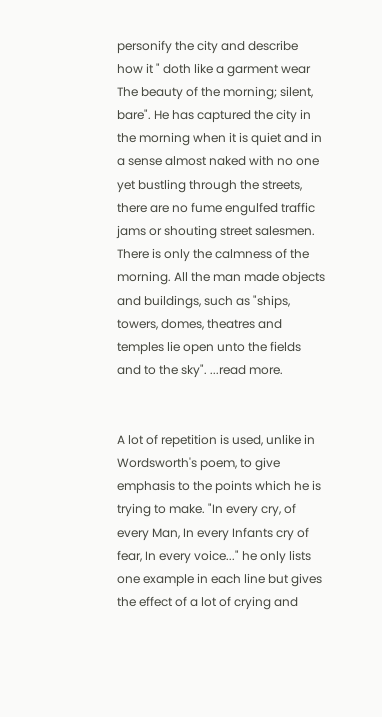personify the city and describe how it " doth like a garment wear The beauty of the morning; silent, bare". He has captured the city in the morning when it is quiet and in a sense almost naked with no one yet bustling through the streets, there are no fume engulfed traffic jams or shouting street salesmen. There is only the calmness of the morning. All the man made objects and buildings, such as "ships, towers, domes, theatres and temples lie open unto the fields and to the sky". ...read more.


A lot of repetition is used, unlike in Wordsworth's poem, to give emphasis to the points which he is trying to make. "In every cry, of every Man, In every Infants cry of fear, In every voice..." he only lists one example in each line but gives the effect of a lot of crying and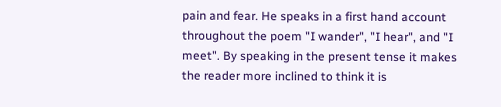pain and fear. He speaks in a first hand account throughout the poem "I wander", "I hear", and "I meet". By speaking in the present tense it makes the reader more inclined to think it is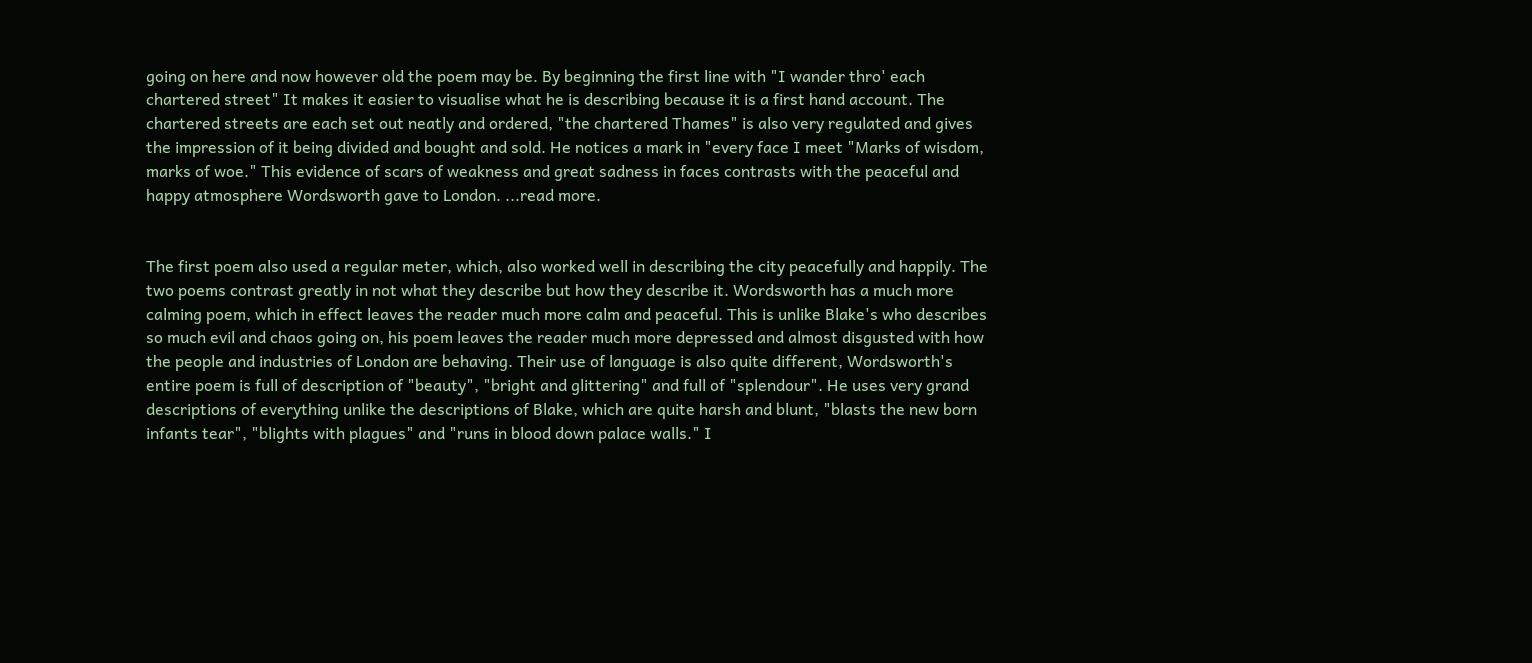going on here and now however old the poem may be. By beginning the first line with "I wander thro' each chartered street" It makes it easier to visualise what he is describing because it is a first hand account. The chartered streets are each set out neatly and ordered, "the chartered Thames" is also very regulated and gives the impression of it being divided and bought and sold. He notices a mark in "every face I meet "Marks of wisdom, marks of woe." This evidence of scars of weakness and great sadness in faces contrasts with the peaceful and happy atmosphere Wordsworth gave to London. ...read more.


The first poem also used a regular meter, which, also worked well in describing the city peacefully and happily. The two poems contrast greatly in not what they describe but how they describe it. Wordsworth has a much more calming poem, which in effect leaves the reader much more calm and peaceful. This is unlike Blake's who describes so much evil and chaos going on, his poem leaves the reader much more depressed and almost disgusted with how the people and industries of London are behaving. Their use of language is also quite different, Wordsworth's entire poem is full of description of "beauty", "bright and glittering" and full of "splendour". He uses very grand descriptions of everything unlike the descriptions of Blake, which are quite harsh and blunt, "blasts the new born infants tear", "blights with plagues" and "runs in blood down palace walls." I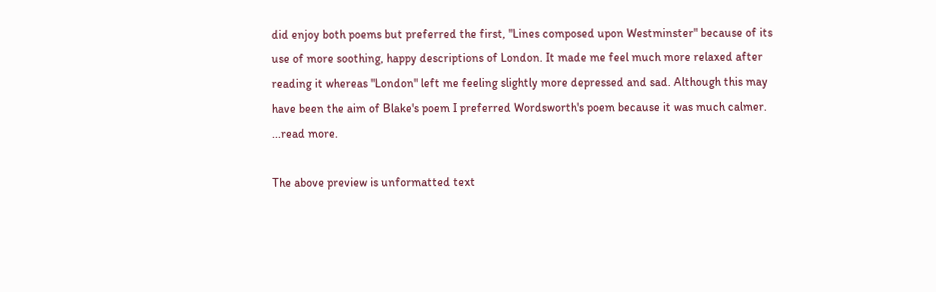did enjoy both poems but preferred the first, "Lines composed upon Westminster" because of its use of more soothing, happy descriptions of London. It made me feel much more relaxed after reading it whereas "London" left me feeling slightly more depressed and sad. Although this may have been the aim of Blake's poem I preferred Wordsworth's poem because it was much calmer. ...read more.

The above preview is unformatted text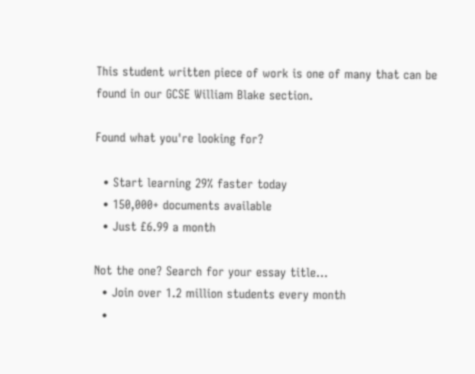This student written piece of work is one of many that can be found in our GCSE William Blake section.

Found what you're looking for?

  • Start learning 29% faster today
  • 150,000+ documents available
  • Just £6.99 a month

Not the one? Search for your essay title...
  • Join over 1.2 million students every month
  •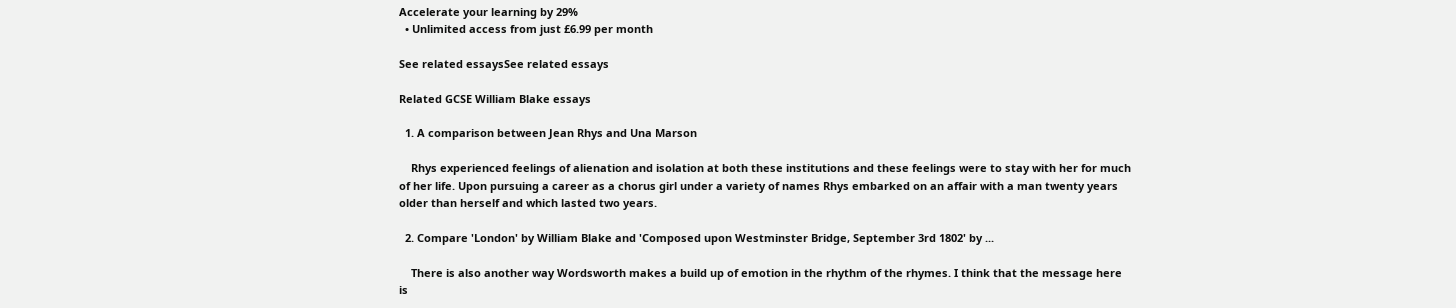Accelerate your learning by 29%
  • Unlimited access from just £6.99 per month

See related essaysSee related essays

Related GCSE William Blake essays

  1. A comparison between Jean Rhys and Una Marson

    Rhys experienced feelings of alienation and isolation at both these institutions and these feelings were to stay with her for much of her life. Upon pursuing a career as a chorus girl under a variety of names Rhys embarked on an affair with a man twenty years older than herself and which lasted two years.

  2. Compare 'London' by William Blake and 'Composed upon Westminster Bridge, September 3rd 1802' by ...

    There is also another way Wordsworth makes a build up of emotion in the rhythm of the rhymes. I think that the message here is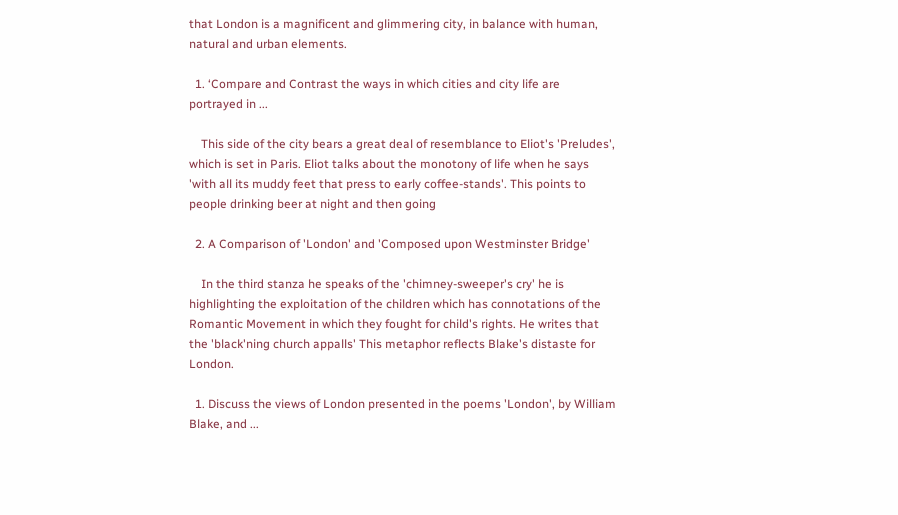that London is a magnificent and glimmering city, in balance with human, natural and urban elements.

  1. ‘Compare and Contrast the ways in which cities and city life are portrayed in ...

    This side of the city bears a great deal of resemblance to Eliot's 'Preludes', which is set in Paris. Eliot talks about the monotony of life when he says 'with all its muddy feet that press to early coffee-stands'. This points to people drinking beer at night and then going

  2. A Comparison of 'London' and 'Composed upon Westminster Bridge'

    In the third stanza he speaks of the 'chimney-sweeper's cry' he is highlighting the exploitation of the children which has connotations of the Romantic Movement in which they fought for child's rights. He writes that the 'black'ning church appalls' This metaphor reflects Blake's distaste for London.

  1. Discuss the views of London presented in the poems 'London', by William Blake, and ...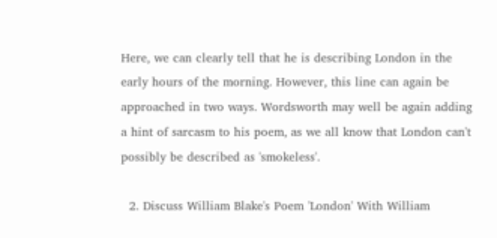Here, we can clearly tell that he is describing London in the early hours of the morning. However, this line can again be approached in two ways. Wordsworth may well be again adding a hint of sarcasm to his poem, as we all know that London can't possibly be described as 'smokeless'.

  2. Discuss William Blake's Poem 'London' With William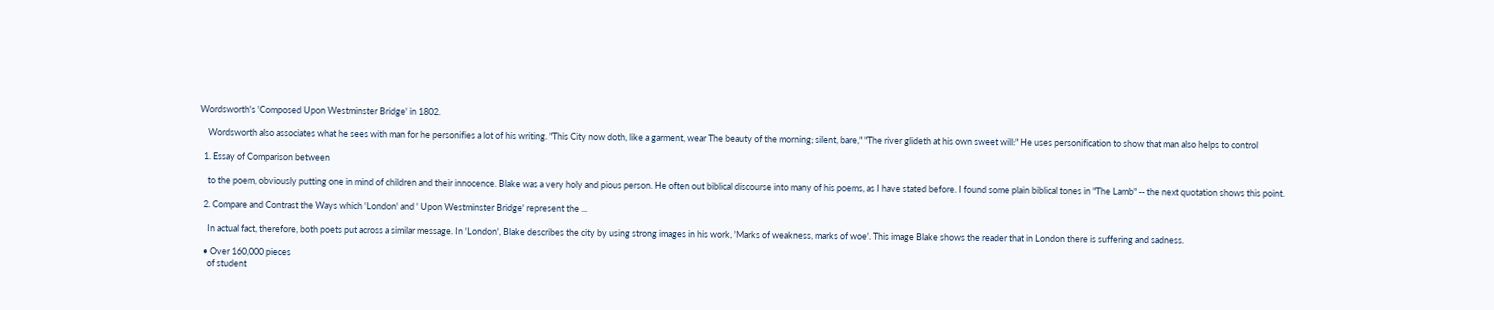Wordsworth's 'Composed Upon Westminster Bridge' in 1802.

    Wordsworth also associates what he sees with man for he personifies a lot of his writing. "This City now doth, like a garment, wear The beauty of the morning; silent, bare," "The river glideth at his own sweet will:" He uses personification to show that man also helps to control

  1. Essay of Comparison between

    to the poem, obviously putting one in mind of children and their innocence. Blake was a very holy and pious person. He often out biblical discourse into many of his poems, as I have stated before. I found some plain biblical tones in "The Lamb" -- the next quotation shows this point.

  2. Compare and Contrast the Ways which 'London' and ' Upon Westminster Bridge' represent the ...

    In actual fact, therefore, both poets put across a similar message. In 'London', Blake describes the city by using strong images in his work, 'Marks of weakness, marks of woe'. This image Blake shows the reader that in London there is suffering and sadness.

  • Over 160,000 pieces
    of student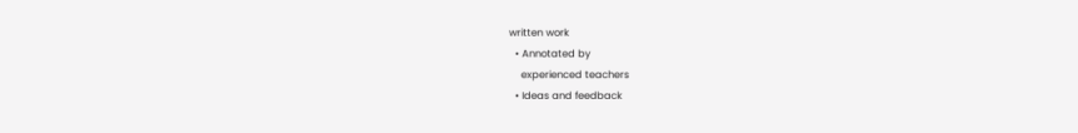written work
  • Annotated by
    experienced teachers
  • Ideas and feedback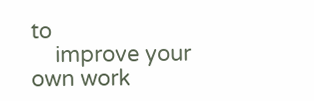to
    improve your own work